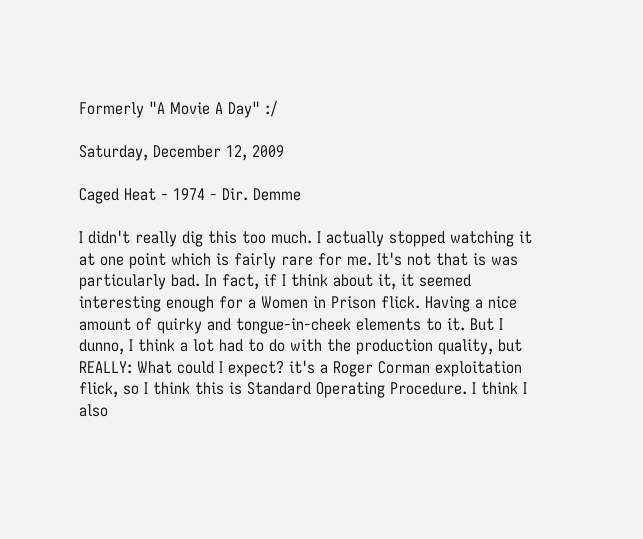Formerly "A Movie A Day" :/

Saturday, December 12, 2009

Caged Heat - 1974 - Dir. Demme

I didn't really dig this too much. I actually stopped watching it at one point which is fairly rare for me. It's not that is was particularly bad. In fact, if I think about it, it seemed interesting enough for a Women in Prison flick. Having a nice amount of quirky and tongue-in-cheek elements to it. But I dunno, I think a lot had to do with the production quality, but REALLY: What could I expect? it's a Roger Corman exploitation flick, so I think this is Standard Operating Procedure. I think I also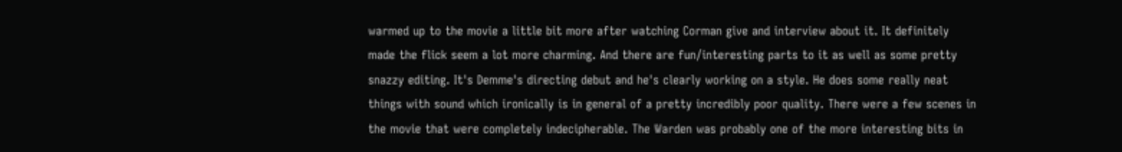warmed up to the movie a little bit more after watching Corman give and interview about it. It definitely made the flick seem a lot more charming. And there are fun/interesting parts to it as well as some pretty snazzy editing. It's Demme's directing debut and he's clearly working on a style. He does some really neat things with sound which ironically is in general of a pretty incredibly poor quality. There were a few scenes in the movie that were completely indecipherable. The Warden was probably one of the more interesting bits in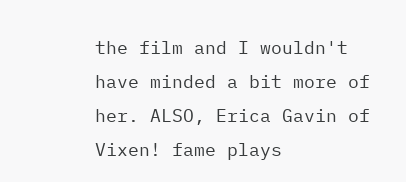the film and I wouldn't have minded a bit more of her. ALSO, Erica Gavin of Vixen! fame plays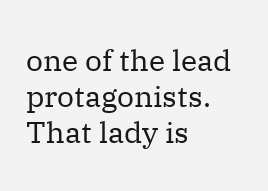one of the lead protagonists. That lady is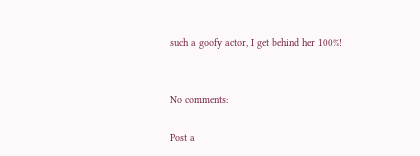such a goofy actor, I get behind her 100%!


No comments:

Post a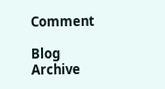Comment

Blog Archive